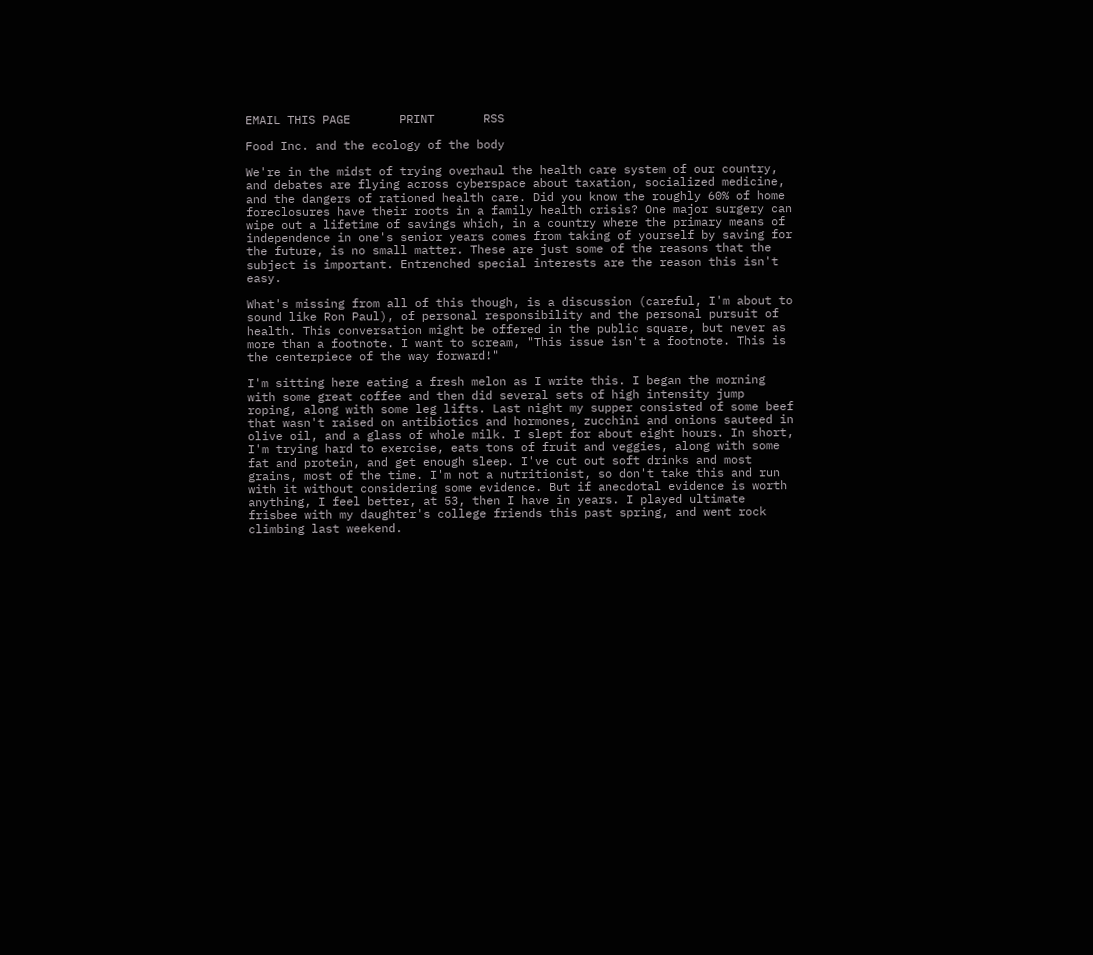EMAIL THIS PAGE       PRINT       RSS

Food Inc. and the ecology of the body

We're in the midst of trying overhaul the health care system of our country, and debates are flying across cyberspace about taxation, socialized medicine, and the dangers of rationed health care. Did you know the roughly 60% of home foreclosures have their roots in a family health crisis? One major surgery can wipe out a lifetime of savings which, in a country where the primary means of independence in one's senior years comes from taking of yourself by saving for the future, is no small matter. These are just some of the reasons that the subject is important. Entrenched special interests are the reason this isn't easy.

What's missing from all of this though, is a discussion (careful, I'm about to sound like Ron Paul), of personal responsibility and the personal pursuit of health. This conversation might be offered in the public square, but never as more than a footnote. I want to scream, "This issue isn't a footnote. This is the centerpiece of the way forward!"

I'm sitting here eating a fresh melon as I write this. I began the morning with some great coffee and then did several sets of high intensity jump roping, along with some leg lifts. Last night my supper consisted of some beef that wasn't raised on antibiotics and hormones, zucchini and onions sauteed in olive oil, and a glass of whole milk. I slept for about eight hours. In short, I'm trying hard to exercise, eats tons of fruit and veggies, along with some fat and protein, and get enough sleep. I've cut out soft drinks and most grains, most of the time. I'm not a nutritionist, so don't take this and run with it without considering some evidence. But if anecdotal evidence is worth anything, I feel better, at 53, then I have in years. I played ultimate frisbee with my daughter's college friends this past spring, and went rock climbing last weekend.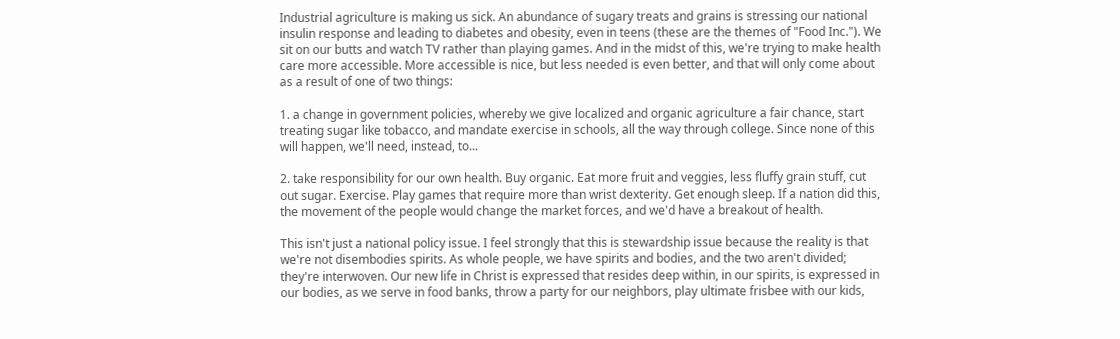Industrial agriculture is making us sick. An abundance of sugary treats and grains is stressing our national insulin response and leading to diabetes and obesity, even in teens (these are the themes of "Food Inc."). We sit on our butts and watch TV rather than playing games. And in the midst of this, we're trying to make health care more accessible. More accessible is nice, but less needed is even better, and that will only come about as a result of one of two things:

1. a change in government policies, whereby we give localized and organic agriculture a fair chance, start treating sugar like tobacco, and mandate exercise in schools, all the way through college. Since none of this will happen, we'll need, instead, to...

2. take responsibility for our own health. Buy organic. Eat more fruit and veggies, less fluffy grain stuff, cut out sugar. Exercise. Play games that require more than wrist dexterity. Get enough sleep. If a nation did this, the movement of the people would change the market forces, and we'd have a breakout of health.

This isn't just a national policy issue. I feel strongly that this is stewardship issue because the reality is that we're not disembodies spirits. As whole people, we have spirits and bodies, and the two aren't divided; they're interwoven. Our new life in Christ is expressed that resides deep within, in our spirits, is expressed in our bodies, as we serve in food banks, throw a party for our neighbors, play ultimate frisbee with our kids,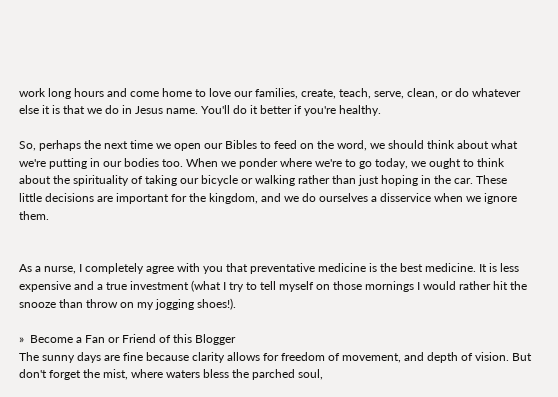work long hours and come home to love our families, create, teach, serve, clean, or do whatever else it is that we do in Jesus name. You'll do it better if you're healthy.

So, perhaps the next time we open our Bibles to feed on the word, we should think about what we're putting in our bodies too. When we ponder where we're to go today, we ought to think about the spirituality of taking our bicycle or walking rather than just hoping in the car. These little decisions are important for the kingdom, and we do ourselves a disservice when we ignore them.


As a nurse, I completely agree with you that preventative medicine is the best medicine. It is less expensive and a true investment (what I try to tell myself on those mornings I would rather hit the snooze than throw on my jogging shoes!).

»  Become a Fan or Friend of this Blogger
The sunny days are fine because clarity allows for freedom of movement, and depth of vision. But don't forget the mist, where waters bless the parched soul,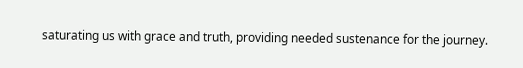saturating us with grace and truth, providing needed sustenance for the journey.